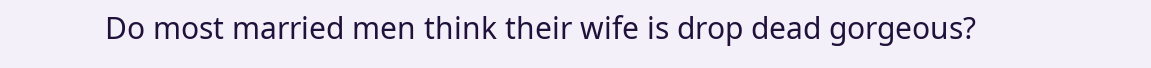Do most married men think their wife is drop dead gorgeous?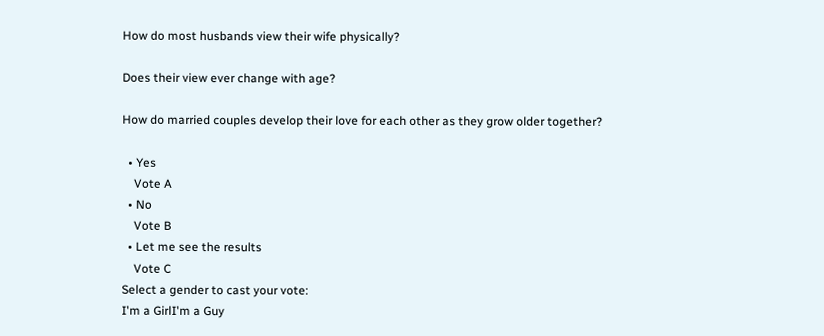How do most husbands view their wife physically?

Does their view ever change with age?

How do married couples develop their love for each other as they grow older together?

  • Yes
    Vote A
  • No
    Vote B
  • Let me see the results
    Vote C
Select a gender to cast your vote:
I'm a GirlI'm a Guy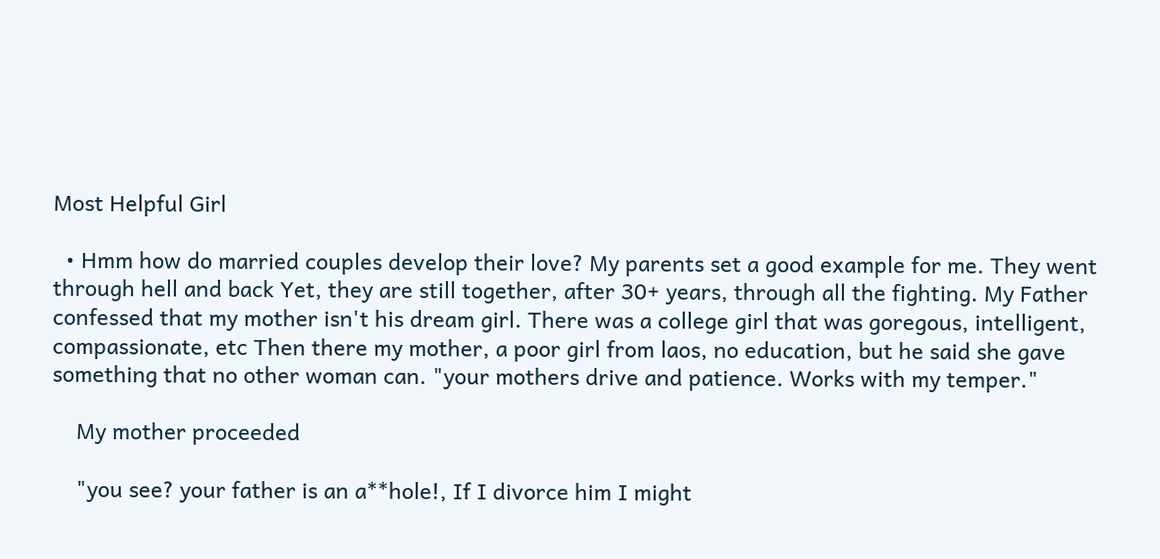Most Helpful Girl

  • Hmm how do married couples develop their love? My parents set a good example for me. They went through hell and back Yet, they are still together, after 30+ years, through all the fighting. My Father confessed that my mother isn't his dream girl. There was a college girl that was goregous, intelligent, compassionate, etc Then there my mother, a poor girl from laos, no education, but he said she gave something that no other woman can. "your mothers drive and patience. Works with my temper."

    My mother proceeded

    "you see? your father is an a**hole!, If I divorce him I might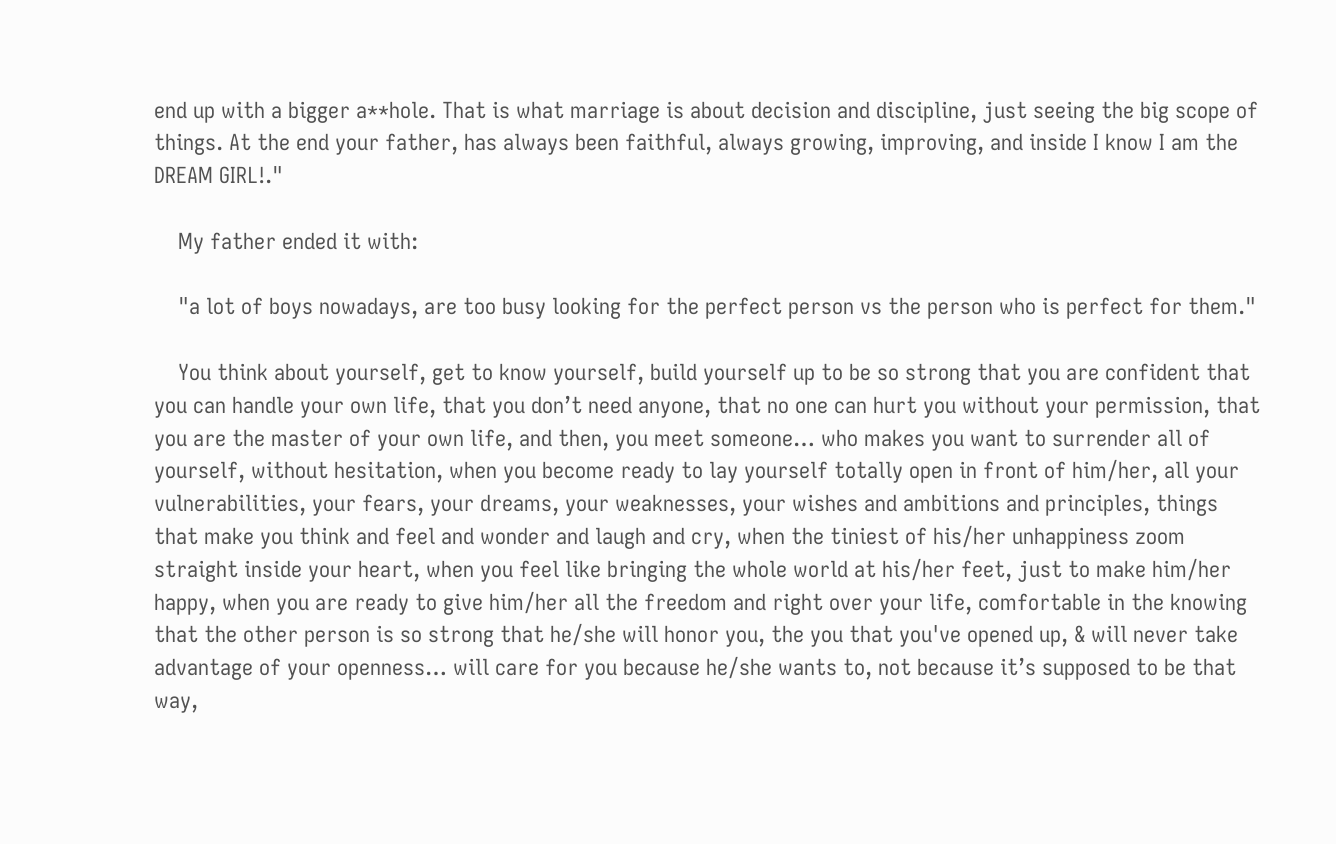end up with a bigger a**hole. That is what marriage is about decision and discipline, just seeing the big scope of things. At the end your father, has always been faithful, always growing, improving, and inside I know I am the DREAM GIRL!."

    My father ended it with:

    "a lot of boys nowadays, are too busy looking for the perfect person vs the person who is perfect for them."

    You think about yourself, get to know yourself, build yourself up to be so strong that you are confident that you can handle your own life, that you don’t need anyone, that no one can hurt you without your permission, that you are the master of your own life, and then, you meet someone… who makes you want to surrender all of yourself, without hesitation, when you become ready to lay yourself totally open in front of him/her, all your vulnerabilities, your fears, your dreams, your weaknesses, your wishes and ambitions and principles, things that make you think and feel and wonder and laugh and cry, when the tiniest of his/her unhappiness zoom straight inside your heart, when you feel like bringing the whole world at his/her feet, just to make him/her happy, when you are ready to give him/her all the freedom and right over your life, comfortable in the knowing that the other person is so strong that he/she will honor you, the you that you've opened up, & will never take advantage of your openness… will care for you because he/she wants to, not because it’s supposed to be that way,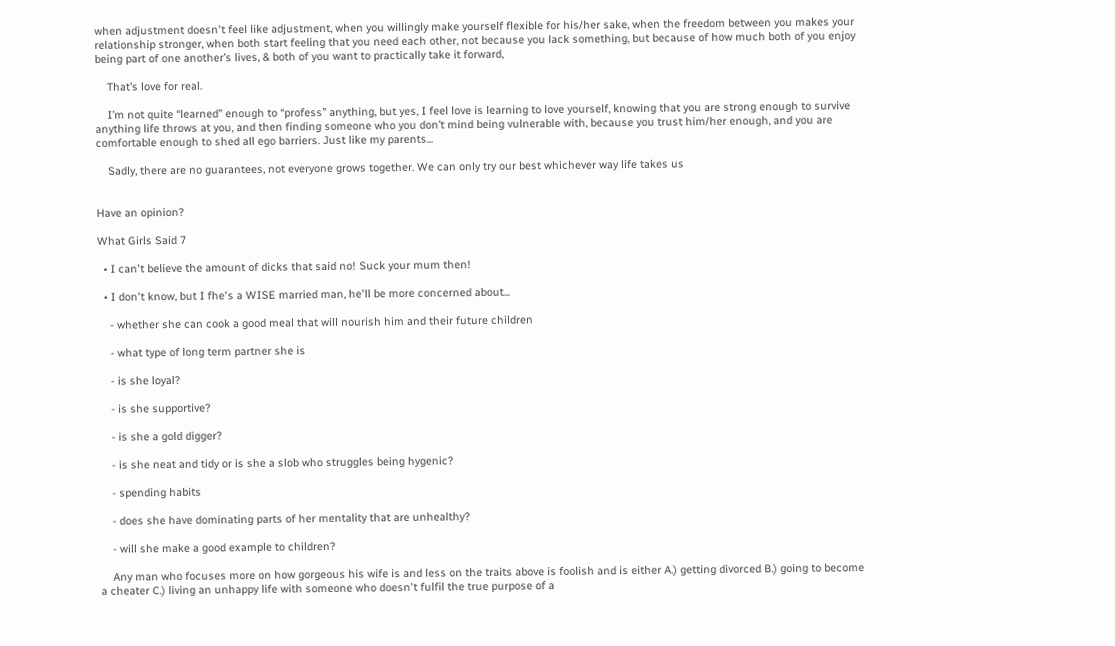when adjustment doesn't feel like adjustment, when you willingly make yourself flexible for his/her sake, when the freedom between you makes your relationship stronger, when both start feeling that you need each other, not because you lack something, but because of how much both of you enjoy being part of one another’s lives, & both of you want to practically take it forward,

    That’s love for real.

    I’m not quite “learned” enough to “profess” anything, but yes, I feel love is learning to love yourself, knowing that you are strong enough to survive anything life throws at you, and then finding someone who you don’t mind being vulnerable with, because you trust him/her enough, and you are comfortable enough to shed all ego barriers. Just like my parents...

    Sadly, there are no guarantees, not everyone grows together. We can only try our best whichever way life takes us


Have an opinion?

What Girls Said 7

  • I can't believe the amount of dicks that said no! Suck your mum then!

  • I don't know, but I fhe's a WISE married man, he'll be more concerned about...

    - whether she can cook a good meal that will nourish him and their future children

    - what type of long term partner she is

    - is she loyal?

    - is she supportive?

    - is she a gold digger?

    - is she neat and tidy or is she a slob who struggles being hygenic?

    - spending habits

    - does she have dominating parts of her mentality that are unhealthy?

    - will she make a good example to children?

    Any man who focuses more on how gorgeous his wife is and less on the traits above is foolish and is either A.) getting divorced B.) going to become a cheater C.) living an unhappy life with someone who doesn't fulfil the true purpose of a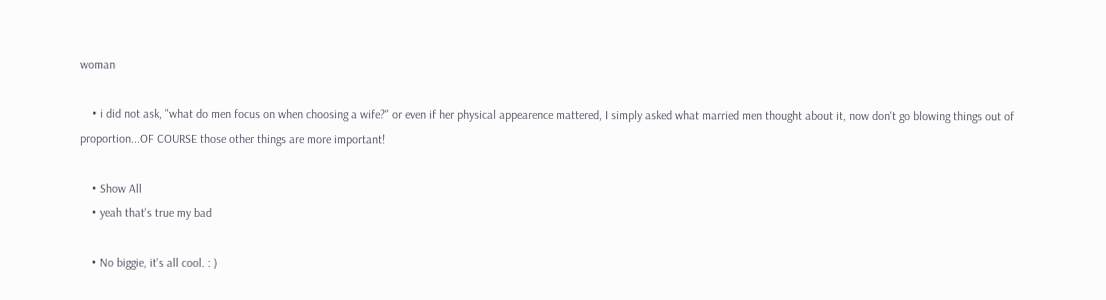woman

    • i did not ask, "what do men focus on when choosing a wife?" or even if her physical appearence mattered, I simply asked what married men thought about it, now don't go blowing things out of proportion...OF COURSE those other things are more important!

    • Show All
    • yeah that's true my bad

    • No biggie, it's all cool. : )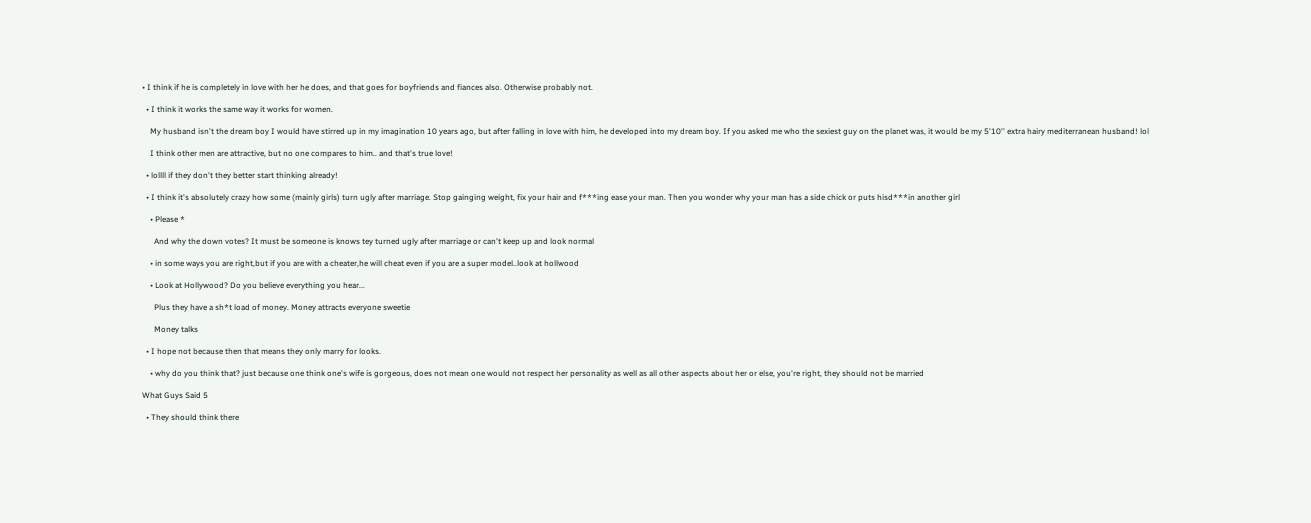• I think if he is completely in love with her he does, and that goes for boyfriends and fiances also. Otherwise probably not.

  • I think it works the same way it works for women.

    My husband isn't the dream boy I would have stirred up in my imagination 10 years ago, but after falling in love with him, he developed into my dream boy. If you asked me who the sexiest guy on the planet was, it would be my 5'10'' extra hairy mediterranean husband! lol

    I think other men are attractive, but no one compares to him.. and that's true love!

  • lollll if they don't they better start thinking already!

  • I think it's absolutely crazy how some (mainly girls) turn ugly after marriage. Stop gainging weight, fix your hair and f***ing ease your man. Then you wonder why your man has a side chick or puts hisd***in another girl

    • Please *

      And why the down votes? It must be someone is knows tey turned ugly after marriage or can't keep up and look normal

    • in some ways you are right,but if you are with a cheater,he will cheat even if you are a super model..look at hollwood

    • Look at Hollywood? Do you believe everything you hear...

      Plus they have a sh*t load of money. Money attracts everyone sweetie

      Money talks

  • I hope not because then that means they only marry for looks.

    • why do you think that? just because one think one's wife is gorgeous, does not mean one would not respect her personality as well as all other aspects about her or else, you're right, they should not be married

What Guys Said 5

  • They should think there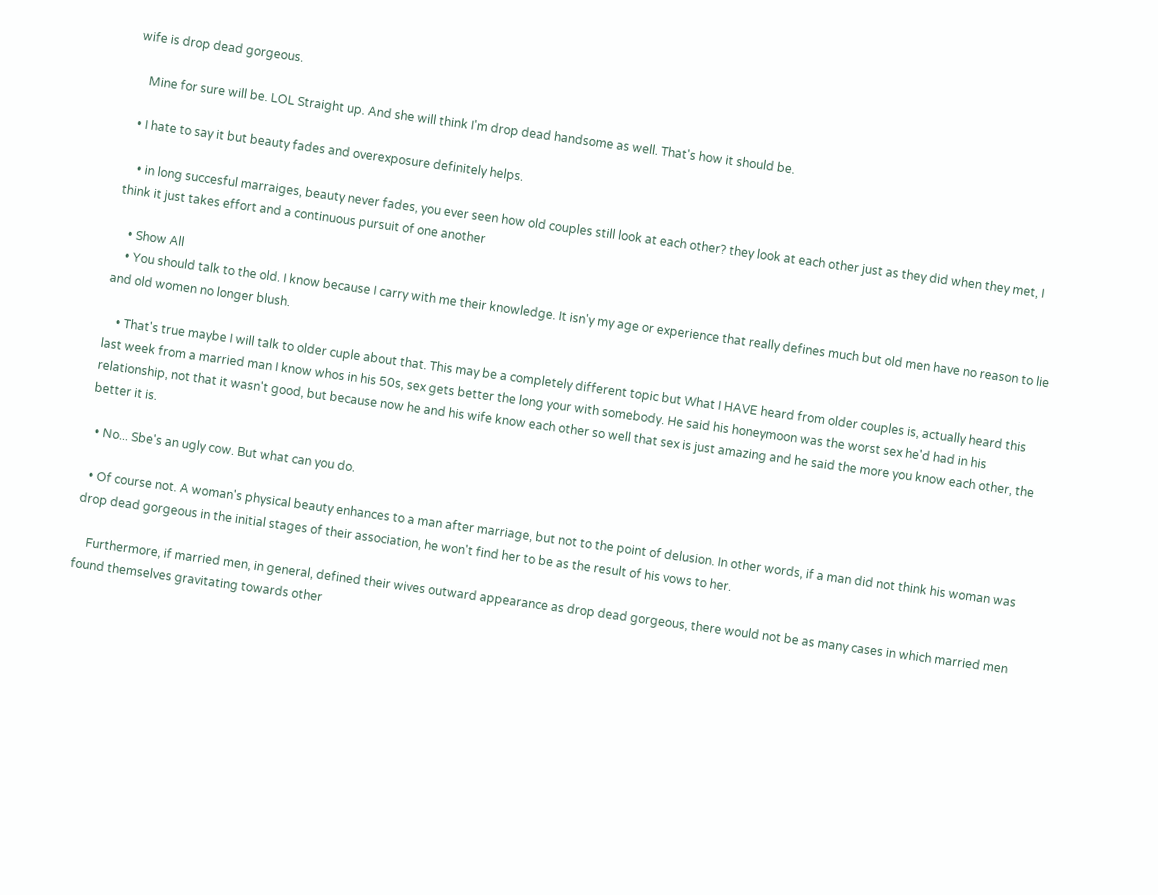wife is drop dead gorgeous.

    Mine for sure will be. LOL Straight up. And she will think I'm drop dead handsome as well. That's how it should be.

  • I hate to say it but beauty fades and overexposure definitely helps.

    • in long succesful marraiges, beauty never fades, you ever seen how old couples still look at each other? they look at each other just as they did when they met, I think it just takes effort and a continuous pursuit of one another

    • Show All
    • You should talk to the old. I know because I carry with me their knowledge. It isn'y my age or experience that really defines much but old men have no reason to lie and old women no longer blush.

    • That's true maybe I will talk to older cuple about that. This may be a completely different topic but What I HAVE heard from older couples is, actually heard this last week from a married man I know whos in his 50s, sex gets better the long your with somebody. He said his honeymoon was the worst sex he'd had in his relationship, not that it wasn't good, but because now he and his wife know each other so well that sex is just amazing and he said the more you know each other, the better it is.

  • No... Sbe's an ugly cow. But what can you do.

  • Of course not. A woman's physical beauty enhances to a man after marriage, but not to the point of delusion. In other words, if a man did not think his woman was drop dead gorgeous in the initial stages of their association, he won't find her to be as the result of his vows to her.

    Furthermore, if married men, in general, defined their wives outward appearance as drop dead gorgeous, there would not be as many cases in which married men found themselves gravitating towards other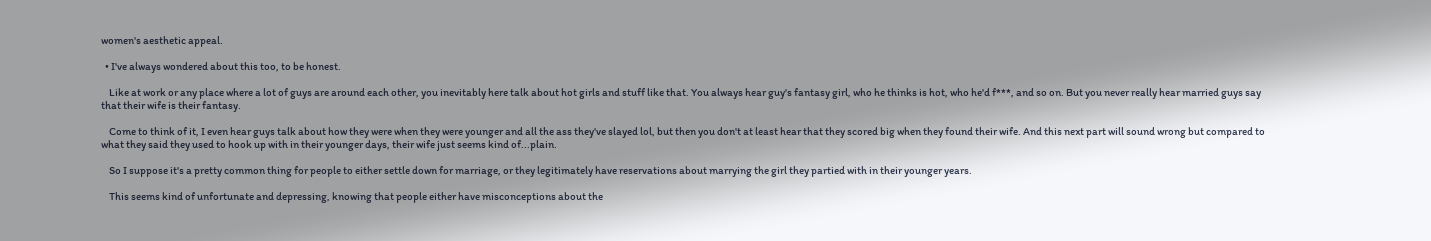women's aesthetic appeal.

  • I've always wondered about this too, to be honest.

    Like at work or any place where a lot of guys are around each other, you inevitably here talk about hot girls and stuff like that. You always hear guy's fantasy girl, who he thinks is hot, who he'd f***, and so on. But you never really hear married guys say that their wife is their fantasy.

    Come to think of it, I even hear guys talk about how they were when they were younger and all the ass they've slayed lol, but then you don't at least hear that they scored big when they found their wife. And this next part will sound wrong but compared to what they said they used to hook up with in their younger days, their wife just seems kind of...plain.

    So I suppose it's a pretty common thing for people to either settle down for marriage, or they legitimately have reservations about marrying the girl they partied with in their younger years.

    This seems kind of unfortunate and depressing, knowing that people either have misconceptions about the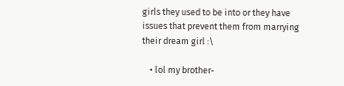girls they used to be into or they have issues that prevent them from marrying their dream girl :\

    • lol my brother-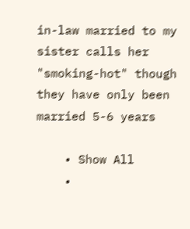in-law married to my sister calls her "smoking-hot" though they have only been married 5-6 years

    • Show All
    •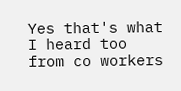Yes that's what I heard too from co workers